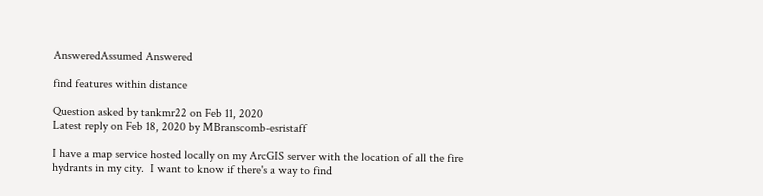AnsweredAssumed Answered

find features within distance

Question asked by tankmr22 on Feb 11, 2020
Latest reply on Feb 18, 2020 by MBranscomb-esristaff

I have a map service hosted locally on my ArcGIS server with the location of all the fire hydrants in my city.  I want to know if there's a way to find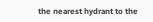the nearest hydrant to the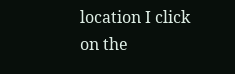location I click on the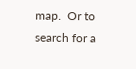map.  Or to search for a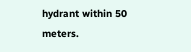hydrant within 50 meters.